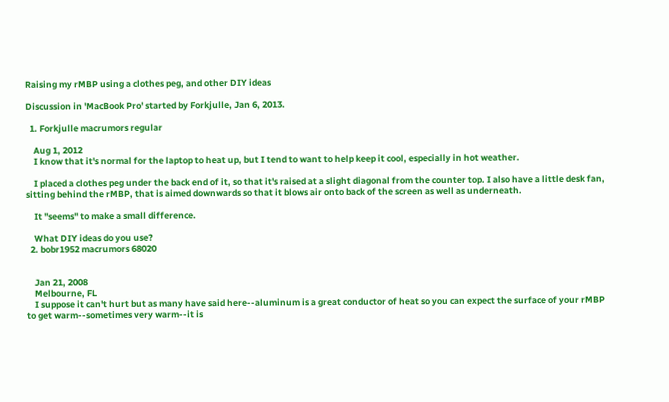Raising my rMBP using a clothes peg, and other DIY ideas

Discussion in 'MacBook Pro' started by Forkjulle, Jan 6, 2013.

  1. Forkjulle macrumors regular

    Aug 1, 2012
    I know that it's normal for the laptop to heat up, but I tend to want to help keep it cool, especially in hot weather.

    I placed a clothes peg under the back end of it, so that it's raised at a slight diagonal from the counter top. I also have a little desk fan, sitting behind the rMBP, that is aimed downwards so that it blows air onto back of the screen as well as underneath.

    It "seems" to make a small difference.

    What DIY ideas do you use?
  2. bobr1952 macrumors 68020


    Jan 21, 2008
    Melbourne, FL
    I suppose it can't hurt but as many have said here--aluminum is a great conductor of heat so you can expect the surface of your rMBP to get warm--sometimes very warm--it is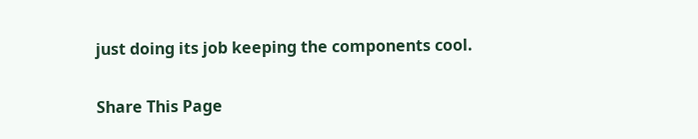just doing its job keeping the components cool.

Share This Page